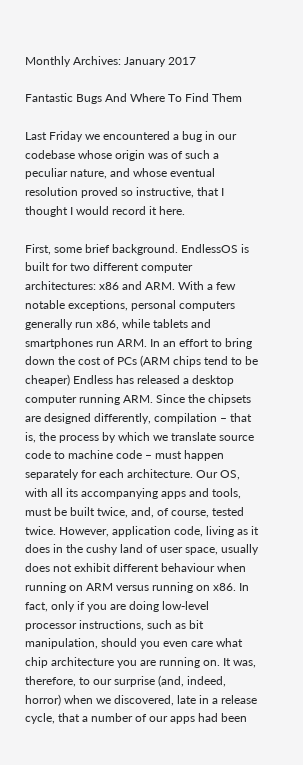Monthly Archives: January 2017

Fantastic Bugs And Where To Find Them

Last Friday we encountered a bug in our codebase whose origin was of such a peculiar nature, and whose eventual resolution proved so instructive, that I thought I would record it here.

First, some brief background. EndlessOS is built for two different computer architectures: x86 and ARM. With a few notable exceptions, personal computers generally run x86, while tablets and smartphones run ARM. In an effort to bring down the cost of PCs (ARM chips tend to be cheaper) Endless has released a desktop computer running ARM. Since the chipsets are designed differently, compilation – that is, the process by which we translate source code to machine code – must happen separately for each architecture. Our OS, with all its accompanying apps and tools, must be built twice, and, of course, tested twice. However, application code, living as it does in the cushy land of user space, usually does not exhibit different behaviour when running on ARM versus running on x86. In fact, only if you are doing low-level processor instructions, such as bit manipulation, should you even care what chip architecture you are running on. It was, therefore, to our surprise (and, indeed, horror) when we discovered, late in a release cycle, that a number of our apps had been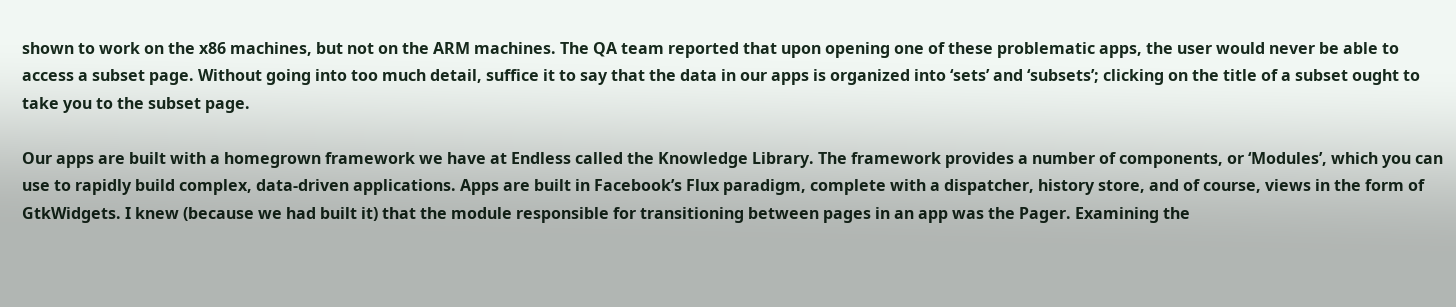shown to work on the x86 machines, but not on the ARM machines. The QA team reported that upon opening one of these problematic apps, the user would never be able to access a subset page. Without going into too much detail, suffice it to say that the data in our apps is organized into ‘sets’ and ‘subsets’; clicking on the title of a subset ought to take you to the subset page.

Our apps are built with a homegrown framework we have at Endless called the Knowledge Library. The framework provides a number of components, or ‘Modules’, which you can use to rapidly build complex, data-driven applications. Apps are built in Facebook’s Flux paradigm, complete with a dispatcher, history store, and of course, views in the form of GtkWidgets. I knew (because we had built it) that the module responsible for transitioning between pages in an app was the Pager. Examining the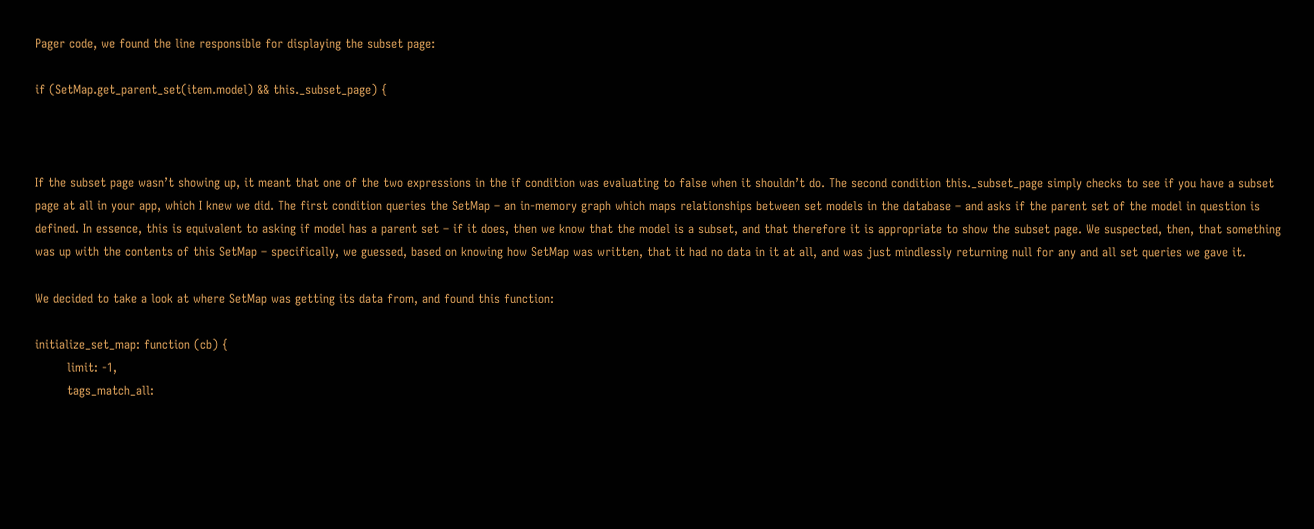Pager code, we found the line responsible for displaying the subset page:

if (SetMap.get_parent_set(item.model) && this._subset_page) {



If the subset page wasn’t showing up, it meant that one of the two expressions in the if condition was evaluating to false when it shouldn’t do. The second condition this._subset_page simply checks to see if you have a subset page at all in your app, which I knew we did. The first condition queries the SetMap – an in-memory graph which maps relationships between set models in the database – and asks if the parent set of the model in question is defined. In essence, this is equivalent to asking if model has a parent set – if it does, then we know that the model is a subset, and that therefore it is appropriate to show the subset page. We suspected, then, that something was up with the contents of this SetMap – specifically, we guessed, based on knowing how SetMap was written, that it had no data in it at all, and was just mindlessly returning null for any and all set queries we gave it.

We decided to take a look at where SetMap was getting its data from, and found this function:

initialize_set_map: function (cb) {
        limit: -1,
        tags_match_all: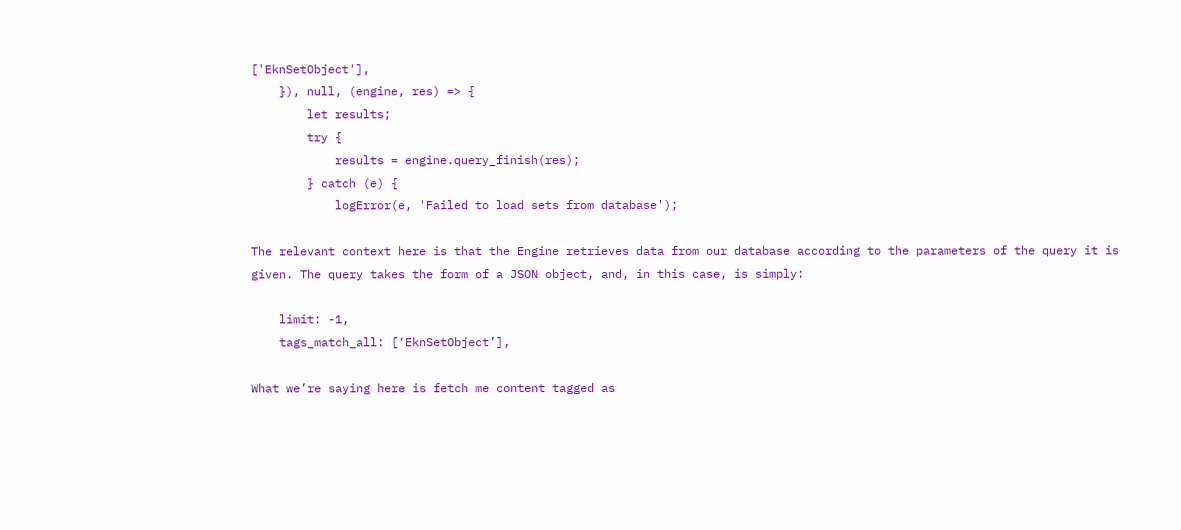['EknSetObject'],
    }), null, (engine, res) => {
        let results;
        try {
            results = engine.query_finish(res);
        } catch (e) {
            logError(e, 'Failed to load sets from database');

The relevant context here is that the Engine retrieves data from our database according to the parameters of the query it is given. The query takes the form of a JSON object, and, in this case, is simply:

    limit: -1,
    tags_match_all: [‘EknSetObject’],

What we’re saying here is fetch me content tagged as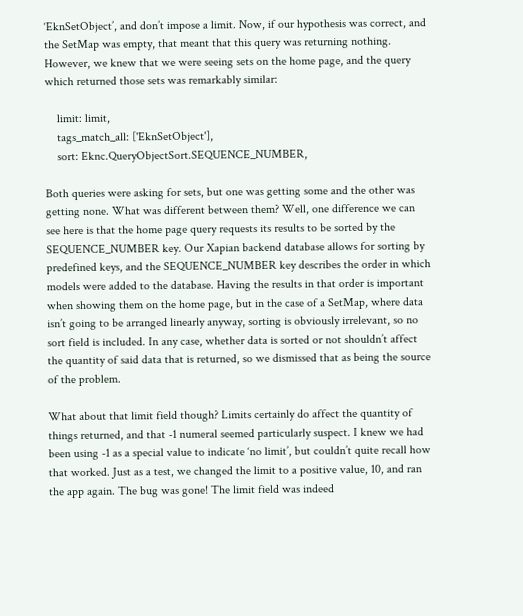‘EknSetObject’, and don’t impose a limit. Now, if our hypothesis was correct, and the SetMap was empty, that meant that this query was returning nothing. However, we knew that we were seeing sets on the home page, and the query which returned those sets was remarkably similar:

    limit: limit,
    tags_match_all: ['EknSetObject'],
    sort: Eknc.QueryObjectSort.SEQUENCE_NUMBER,

Both queries were asking for sets, but one was getting some and the other was getting none. What was different between them? Well, one difference we can see here is that the home page query requests its results to be sorted by the SEQUENCE_NUMBER key. Our Xapian backend database allows for sorting by predefined keys, and the SEQUENCE_NUMBER key describes the order in which models were added to the database. Having the results in that order is important when showing them on the home page, but in the case of a SetMap, where data isn’t going to be arranged linearly anyway, sorting is obviously irrelevant, so no sort field is included. In any case, whether data is sorted or not shouldn’t affect the quantity of said data that is returned, so we dismissed that as being the source of the problem.

What about that limit field though? Limits certainly do affect the quantity of things returned, and that -1 numeral seemed particularly suspect. I knew we had been using -1 as a special value to indicate ‘no limit’, but couldn’t quite recall how that worked. Just as a test, we changed the limit to a positive value, 10, and ran the app again. The bug was gone! The limit field was indeed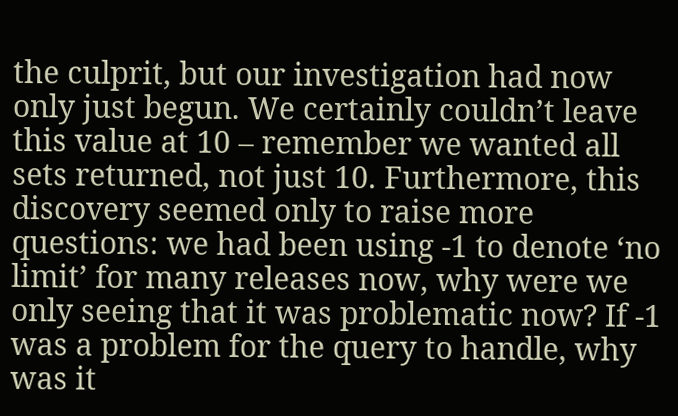the culprit, but our investigation had now only just begun. We certainly couldn’t leave this value at 10 – remember we wanted all sets returned, not just 10. Furthermore, this discovery seemed only to raise more questions: we had been using -1 to denote ‘no limit’ for many releases now, why were we only seeing that it was problematic now? If -1 was a problem for the query to handle, why was it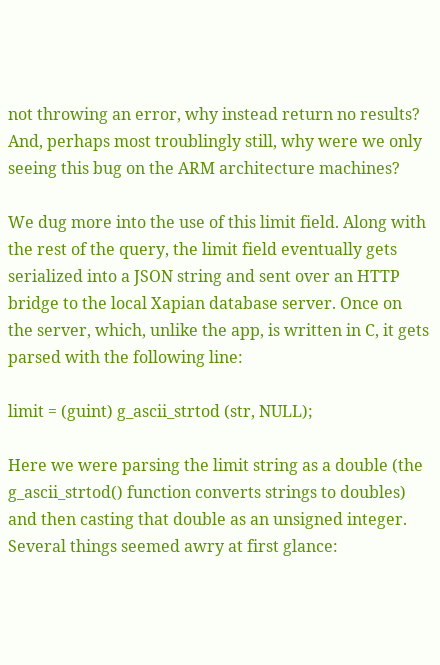not throwing an error, why instead return no results? And, perhaps most troublingly still, why were we only seeing this bug on the ARM architecture machines?

We dug more into the use of this limit field. Along with the rest of the query, the limit field eventually gets serialized into a JSON string and sent over an HTTP bridge to the local Xapian database server. Once on the server, which, unlike the app, is written in C, it gets parsed with the following line:

limit = (guint) g_ascii_strtod (str, NULL);

Here we were parsing the limit string as a double (the g_ascii_strtod() function converts strings to doubles) and then casting that double as an unsigned integer. Several things seemed awry at first glance: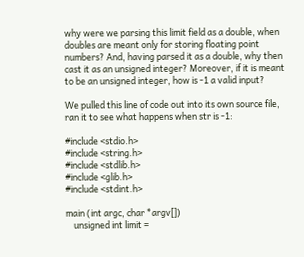why were we parsing this limit field as a double, when doubles are meant only for storing floating point numbers? And, having parsed it as a double, why then cast it as an unsigned integer? Moreover, if it is meant to be an unsigned integer, how is -1 a valid input?

We pulled this line of code out into its own source file, ran it to see what happens when str is -1:

#include <stdio.h>
#include <string.h>
#include <stdlib.h>
#include <glib.h>
#include <stdint.h>

main (int argc, char *argv[])
    unsigned int limit =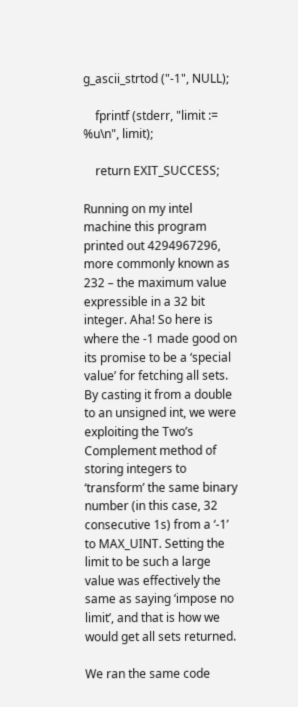g_ascii_strtod ("-1", NULL);

    fprintf (stderr, "limit := %u\n", limit);

    return EXIT_SUCCESS;

Running on my intel machine this program printed out 4294967296, more commonly known as 232 – the maximum value expressible in a 32 bit integer. Aha! So here is where the -1 made good on its promise to be a ‘special value’ for fetching all sets. By casting it from a double to an unsigned int, we were exploiting the Two’s Complement method of storing integers to ‘transform’ the same binary number (in this case, 32 consecutive 1s) from a ‘-1’ to MAX_UINT. Setting the limit to be such a large value was effectively the same as saying ‘impose no limit’, and that is how we would get all sets returned.

We ran the same code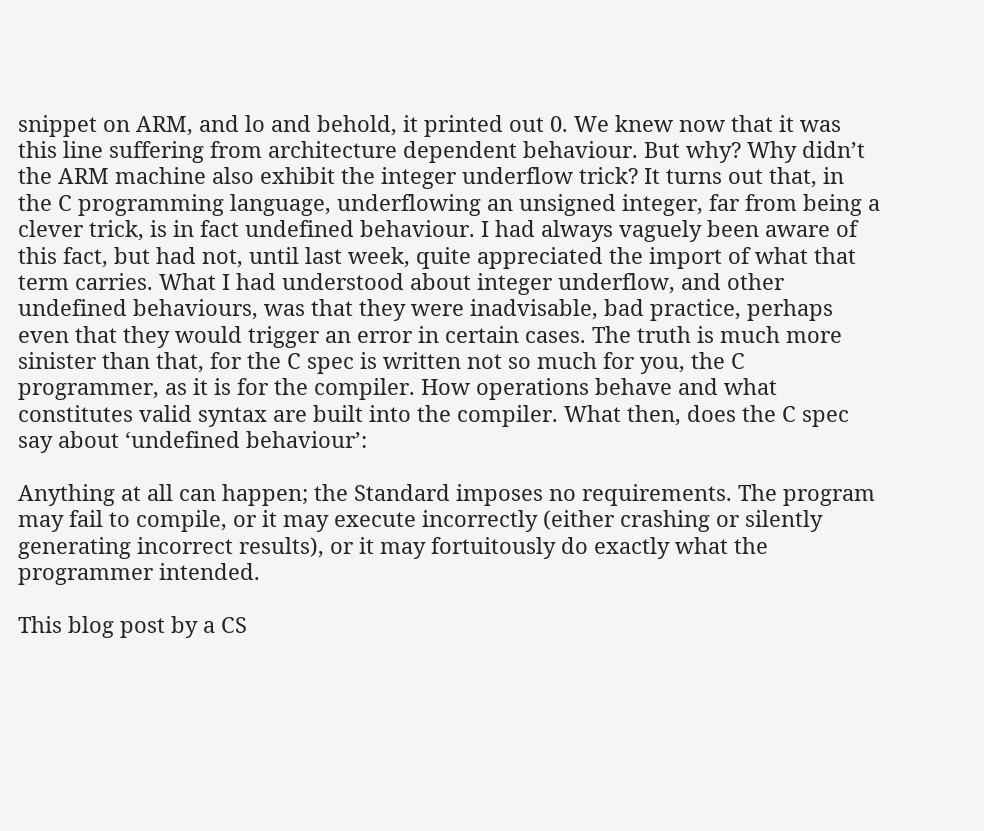snippet on ARM, and lo and behold, it printed out 0. We knew now that it was this line suffering from architecture dependent behaviour. But why? Why didn’t the ARM machine also exhibit the integer underflow trick? It turns out that, in the C programming language, underflowing an unsigned integer, far from being a clever trick, is in fact undefined behaviour. I had always vaguely been aware of this fact, but had not, until last week, quite appreciated the import of what that term carries. What I had understood about integer underflow, and other undefined behaviours, was that they were inadvisable, bad practice, perhaps even that they would trigger an error in certain cases. The truth is much more sinister than that, for the C spec is written not so much for you, the C programmer, as it is for the compiler. How operations behave and what constitutes valid syntax are built into the compiler. What then, does the C spec say about ‘undefined behaviour’:

Anything at all can happen; the Standard imposes no requirements. The program may fail to compile, or it may execute incorrectly (either crashing or silently generating incorrect results), or it may fortuitously do exactly what the programmer intended.

This blog post by a CS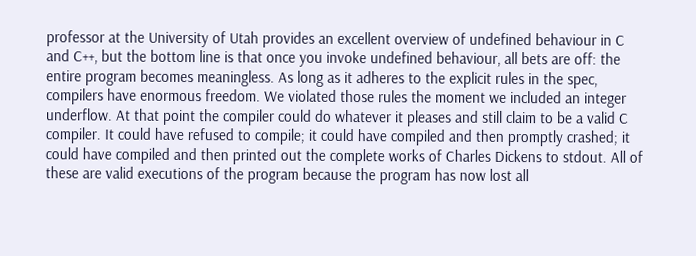professor at the University of Utah provides an excellent overview of undefined behaviour in C and C++, but the bottom line is that once you invoke undefined behaviour, all bets are off: the entire program becomes meaningless. As long as it adheres to the explicit rules in the spec, compilers have enormous freedom. We violated those rules the moment we included an integer underflow. At that point the compiler could do whatever it pleases and still claim to be a valid C compiler. It could have refused to compile; it could have compiled and then promptly crashed; it could have compiled and then printed out the complete works of Charles Dickens to stdout. All of these are valid executions of the program because the program has now lost all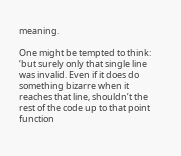meaning.

One might be tempted to think: ‘but surely only that single line was invalid. Even if it does do something bizarre when it reaches that line, shouldn’t the rest of the code up to that point function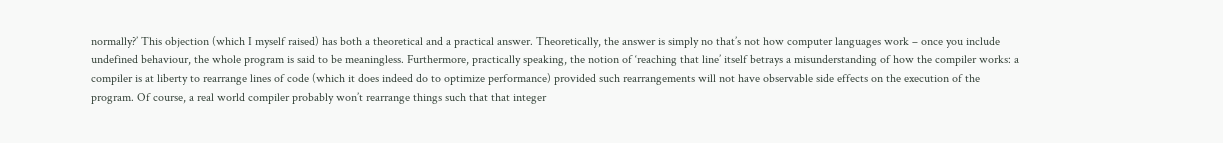normally?’ This objection (which I myself raised) has both a theoretical and a practical answer. Theoretically, the answer is simply no that’s not how computer languages work – once you include undefined behaviour, the whole program is said to be meaningless. Furthermore, practically speaking, the notion of ‘reaching that line’ itself betrays a misunderstanding of how the compiler works: a compiler is at liberty to rearrange lines of code (which it does indeed do to optimize performance) provided such rearrangements will not have observable side effects on the execution of the program. Of course, a real world compiler probably won’t rearrange things such that that integer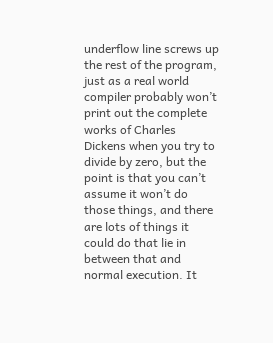underflow line screws up the rest of the program, just as a real world compiler probably won’t print out the complete works of Charles Dickens when you try to divide by zero, but the point is that you can’t assume it won’t do those things, and there are lots of things it could do that lie in between that and normal execution. It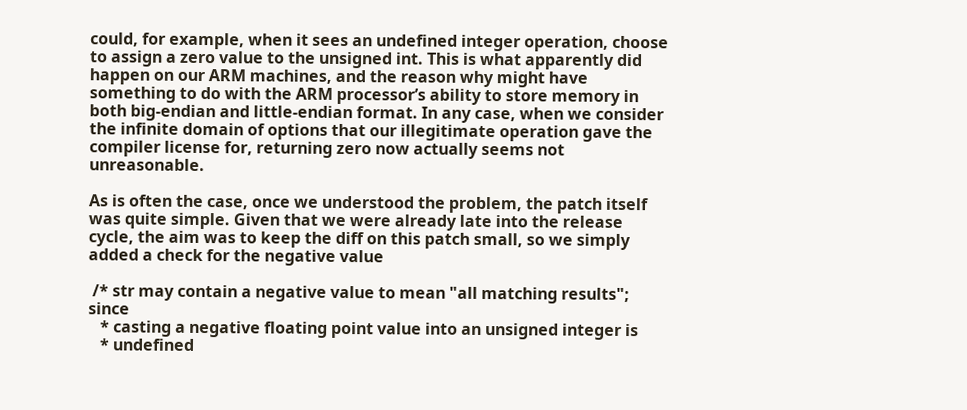could, for example, when it sees an undefined integer operation, choose to assign a zero value to the unsigned int. This is what apparently did happen on our ARM machines, and the reason why might have something to do with the ARM processor’s ability to store memory in both big-endian and little-endian format. In any case, when we consider the infinite domain of options that our illegitimate operation gave the compiler license for, returning zero now actually seems not unreasonable.

As is often the case, once we understood the problem, the patch itself was quite simple. Given that we were already late into the release cycle, the aim was to keep the diff on this patch small, so we simply added a check for the negative value

 /* str may contain a negative value to mean "all matching results"; since
   * casting a negative floating point value into an unsigned integer is
   * undefined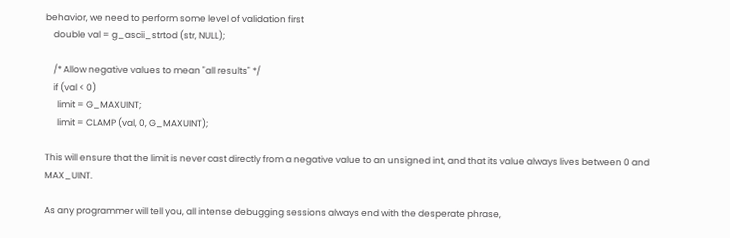behavior, we need to perform some level of validation first
    double val = g_ascii_strtod (str, NULL);

    /* Allow negative values to mean "all results" */
    if (val < 0)
      limit = G_MAXUINT;
      limit = CLAMP (val, 0, G_MAXUINT);

This will ensure that the limit is never cast directly from a negative value to an unsigned int, and that its value always lives between 0 and MAX_UINT.

As any programmer will tell you, all intense debugging sessions always end with the desperate phrase,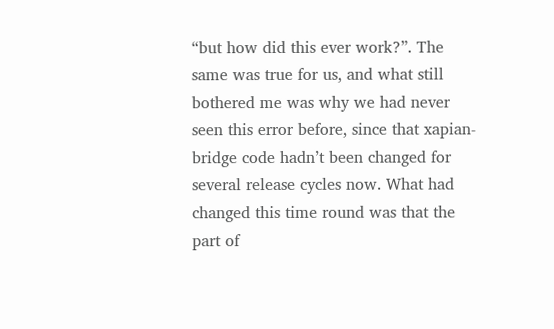“but how did this ever work?”. The same was true for us, and what still bothered me was why we had never seen this error before, since that xapian-bridge code hadn’t been changed for several release cycles now. What had changed this time round was that the part of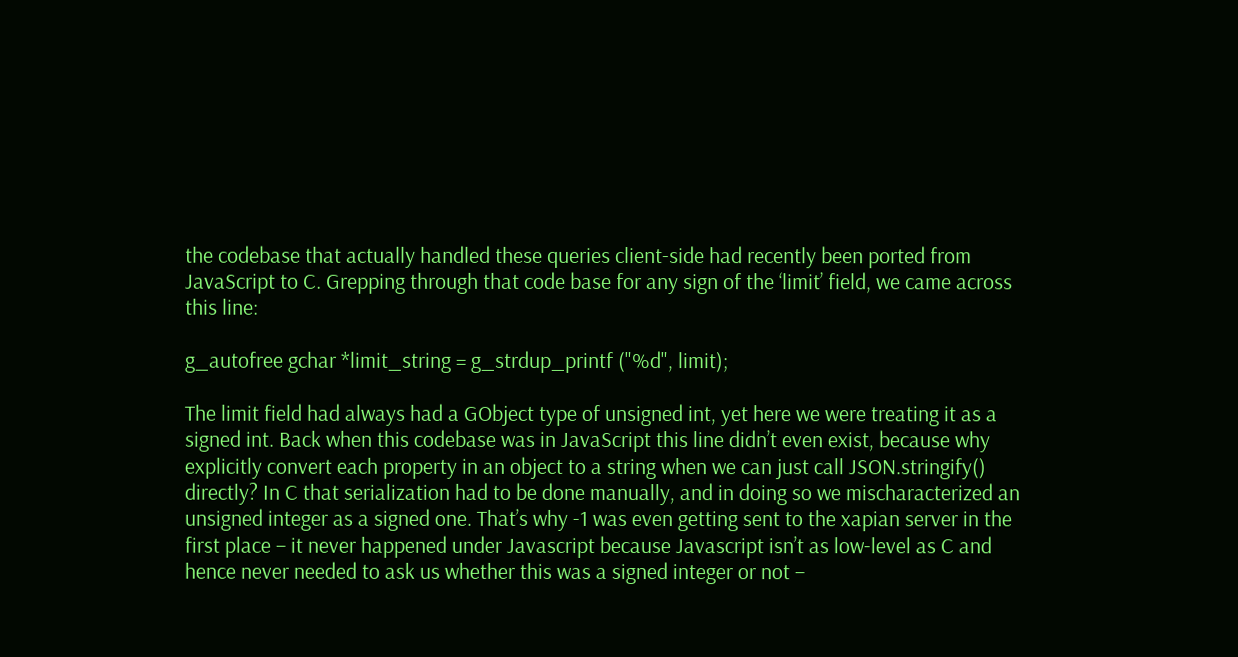the codebase that actually handled these queries client-side had recently been ported from JavaScript to C. Grepping through that code base for any sign of the ‘limit’ field, we came across this line:

g_autofree gchar *limit_string = g_strdup_printf ("%d", limit);

The limit field had always had a GObject type of unsigned int, yet here we were treating it as a signed int. Back when this codebase was in JavaScript this line didn’t even exist, because why explicitly convert each property in an object to a string when we can just call JSON.stringify() directly? In C that serialization had to be done manually, and in doing so we mischaracterized an unsigned integer as a signed one. That’s why -1 was even getting sent to the xapian server in the first place – it never happened under Javascript because Javascript isn’t as low-level as C and hence never needed to ask us whether this was a signed integer or not –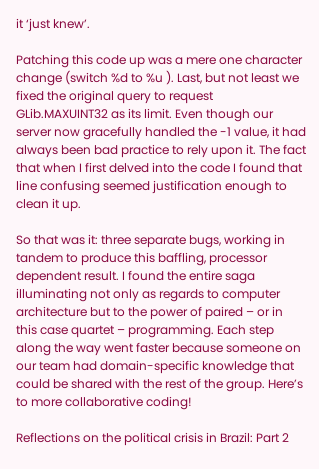it ‘just knew’.

Patching this code up was a mere one character change (switch %d to %u ). Last, but not least we fixed the original query to request GLib.MAXUINT32 as its limit. Even though our server now gracefully handled the -1 value, it had always been bad practice to rely upon it. The fact that when I first delved into the code I found that line confusing seemed justification enough to clean it up.

So that was it: three separate bugs, working in tandem to produce this baffling, processor dependent result. I found the entire saga illuminating not only as regards to computer architecture but to the power of paired – or in this case quartet – programming. Each step along the way went faster because someone on our team had domain-specific knowledge that could be shared with the rest of the group. Here’s to more collaborative coding!

Reflections on the political crisis in Brazil: Part 2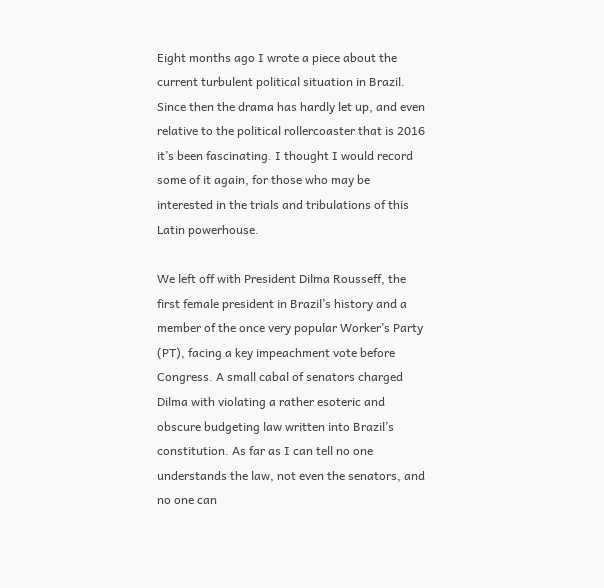Eight months ago I wrote a piece about the current turbulent political situation in Brazil. Since then the drama has hardly let up, and even relative to the political rollercoaster that is 2016 it’s been fascinating. I thought I would record some of it again, for those who may be interested in the trials and tribulations of this Latin powerhouse.

We left off with President Dilma Rousseff, the first female president in Brazil’s history and a member of the once very popular Worker’s Party (PT), facing a key impeachment vote before Congress. A small cabal of senators charged Dilma with violating a rather esoteric and obscure budgeting law written into Brazil’s constitution. As far as I can tell no one understands the law, not even the senators, and no one can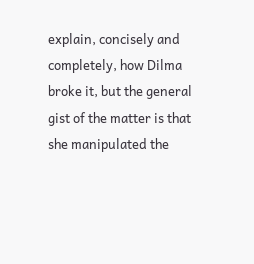explain, concisely and completely, how Dilma broke it, but the general gist of the matter is that she manipulated the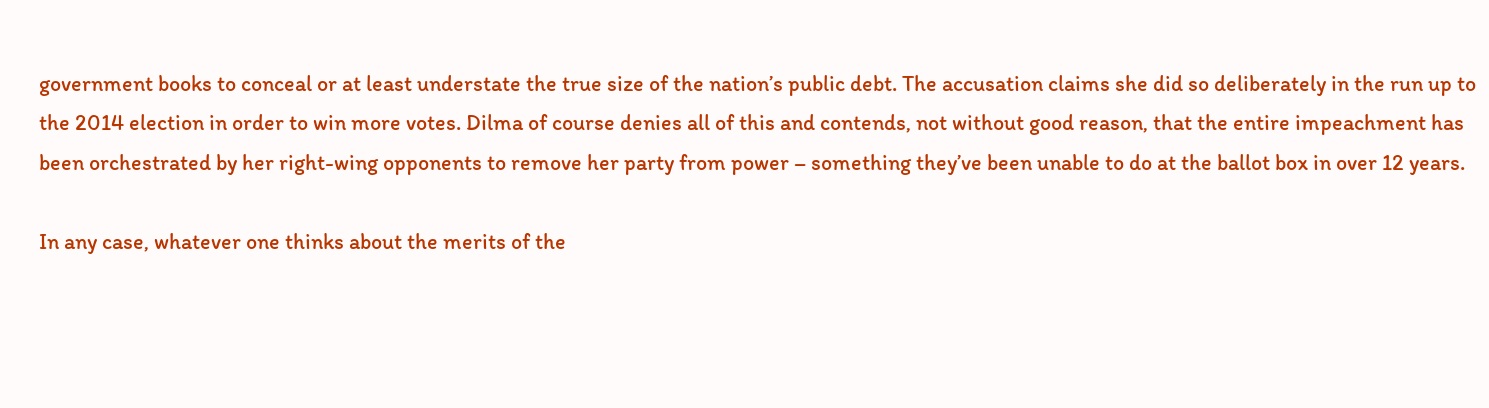government books to conceal or at least understate the true size of the nation’s public debt. The accusation claims she did so deliberately in the run up to the 2014 election in order to win more votes. Dilma of course denies all of this and contends, not without good reason, that the entire impeachment has been orchestrated by her right-wing opponents to remove her party from power – something they’ve been unable to do at the ballot box in over 12 years.

In any case, whatever one thinks about the merits of the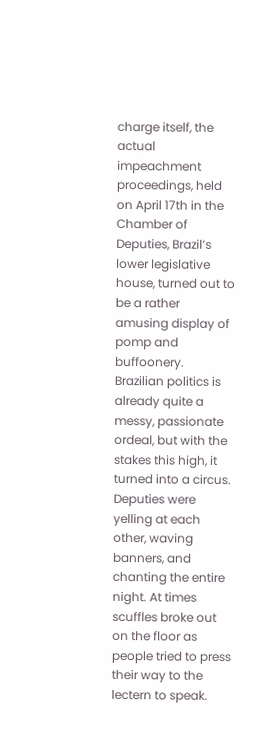charge itself, the actual impeachment proceedings, held on April 17th in the Chamber of Deputies, Brazil’s lower legislative house, turned out to be a rather amusing display of pomp and buffoonery. Brazilian politics is already quite a messy, passionate ordeal, but with the stakes this high, it turned into a circus. Deputies were yelling at each other, waving banners, and chanting the entire night. At times scuffles broke out on the floor as people tried to press their way to the lectern to speak.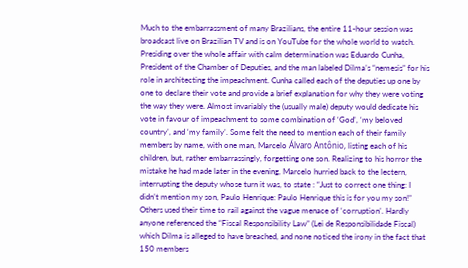Much to the embarrassment of many Brazilians, the entire 11-hour session was broadcast live on Brazilian TV and is on YouTube for the whole world to watch. Presiding over the whole affair with calm determination was Eduardo Cunha, President of the Chamber of Deputies, and the man labeled Dilma’s “nemesis” for his role in architecting the impeachment. Cunha called each of the deputies up one by one to declare their vote and provide a brief explanation for why they were voting the way they were. Almost invariably the (usually male) deputy would dedicate his vote in favour of impeachment to some combination of ‘God’, ‘my beloved country’, and ‘my family’. Some felt the need to mention each of their family members by name, with one man, Marcelo Álvaro Antônio, listing each of his children, but, rather embarrassingly, forgetting one son. Realizing to his horror the mistake he had made later in the evening, Marcelo hurried back to the lectern, interrupting the deputy whose turn it was, to state : “Just to correct one thing: I didn’t mention my son, Paulo Henrique: Paulo Henrique this is for you my son!”  Others used their time to rail against the vague menace of ‘corruption’. Hardly anyone referenced the “Fiscal Responsibility Law” (Lei de Responsibilidade Fiscal) which Dilma is alleged to have breached, and none noticed the irony in the fact that 150 members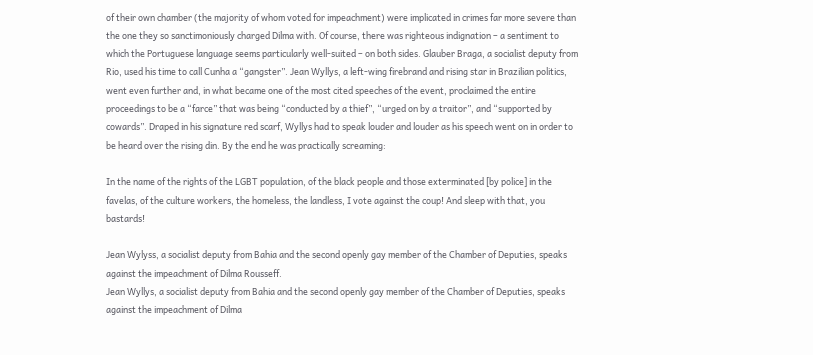of their own chamber (the majority of whom voted for impeachment) were implicated in crimes far more severe than the one they so sanctimoniously charged Dilma with. Of course, there was righteous indignation – a sentiment to which the Portuguese language seems particularly well-suited – on both sides. Glauber Braga, a socialist deputy from Rio, used his time to call Cunha a “gangster”. Jean Wyllys, a left-wing firebrand and rising star in Brazilian politics, went even further and, in what became one of the most cited speeches of the event, proclaimed the entire proceedings to be a “farce” that was being “conducted by a thief”, “urged on by a traitor”, and “supported by cowards”. Draped in his signature red scarf, Wyllys had to speak louder and louder as his speech went on in order to be heard over the rising din. By the end he was practically screaming:

In the name of the rights of the LGBT population, of the black people and those exterminated [by police] in the favelas, of the culture workers, the homeless, the landless, I vote against the coup! And sleep with that, you bastards!

Jean Wylyss, a socialist deputy from Bahia and the second openly gay member of the Chamber of Deputies, speaks against the impeachment of Dilma Rousseff.
Jean Wyllys, a socialist deputy from Bahia and the second openly gay member of the Chamber of Deputies, speaks against the impeachment of Dilma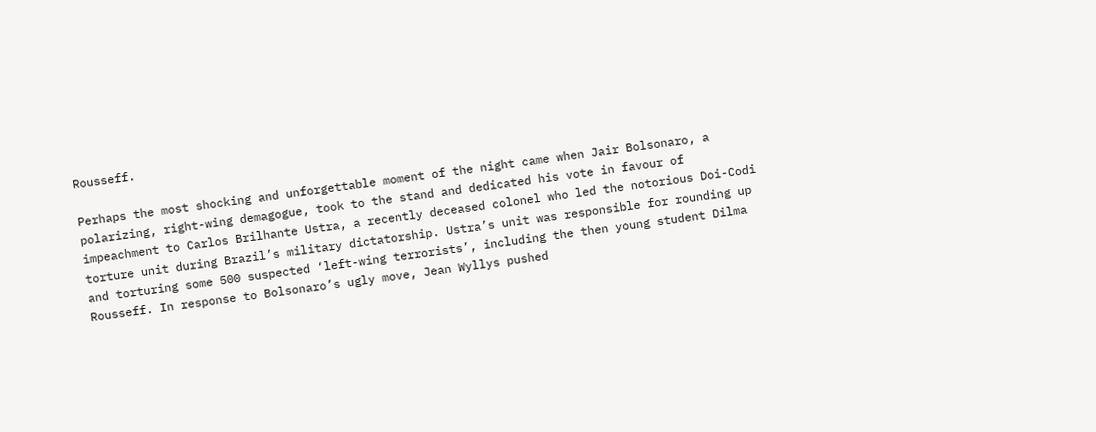Rousseff.

Perhaps the most shocking and unforgettable moment of the night came when Jair Bolsonaro, a polarizing, right-wing demagogue, took to the stand and dedicated his vote in favour of impeachment to Carlos Brilhante Ustra, a recently deceased colonel who led the notorious Doi-Codi torture unit during Brazil’s military dictatorship. Ustra’s unit was responsible for rounding up and torturing some 500 suspected ‘left-wing terrorists’, including the then young student Dilma Rousseff. In response to Bolsonaro’s ugly move, Jean Wyllys pushed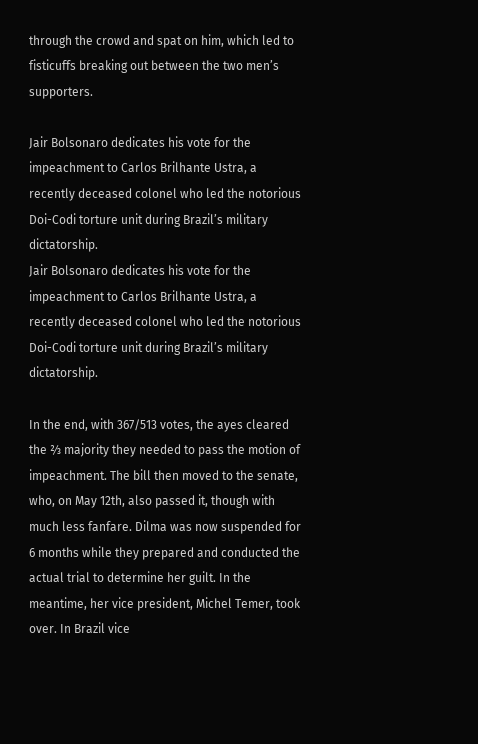through the crowd and spat on him, which led to fisticuffs breaking out between the two men’s supporters.

Jair Bolsonaro dedicates his vote for the impeachment to Carlos Brilhante Ustra, a recently deceased colonel who led the notorious Doi-Codi torture unit during Brazil’s military dictatorship.
Jair Bolsonaro dedicates his vote for the impeachment to Carlos Brilhante Ustra, a recently deceased colonel who led the notorious Doi-Codi torture unit during Brazil’s military dictatorship.

In the end, with 367/513 votes, the ayes cleared the ⅔ majority they needed to pass the motion of impeachment. The bill then moved to the senate, who, on May 12th, also passed it, though with much less fanfare. Dilma was now suspended for 6 months while they prepared and conducted the actual trial to determine her guilt. In the meantime, her vice president, Michel Temer, took over. In Brazil vice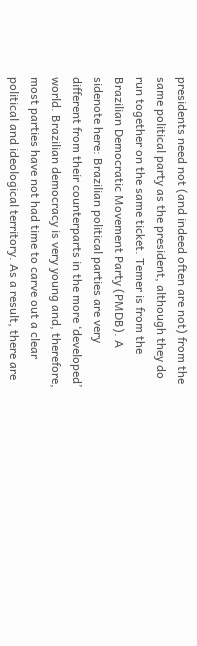presidents need not (and indeed often are not) from the same political party as the president, although they do run together on the same ticket. Temer is from the Brazilian Democratic Movement Party (PMDB). A sidenote here: Brazilian political parties are very different from their counterparts in the more ‘developed’ world. Brazilian democracy is very young and, therefore, most parties have not had time to carve out a clear political and ideological territory. As a result, there are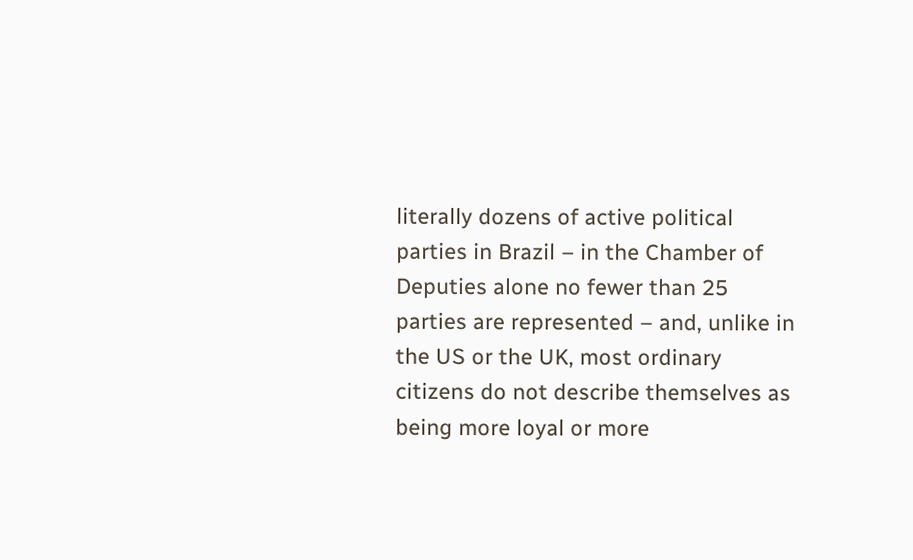literally dozens of active political parties in Brazil – in the Chamber of Deputies alone no fewer than 25 parties are represented – and, unlike in the US or the UK, most ordinary citizens do not describe themselves as being more loyal or more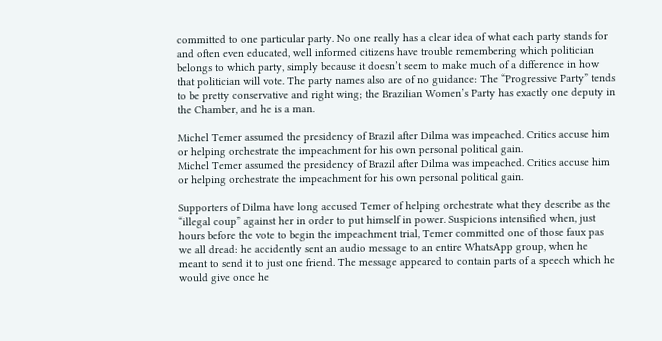committed to one particular party. No one really has a clear idea of what each party stands for and often even educated, well informed citizens have trouble remembering which politician belongs to which party, simply because it doesn’t seem to make much of a difference in how that politician will vote. The party names also are of no guidance: The “Progressive Party” tends to be pretty conservative and right wing; the Brazilian Women’s Party has exactly one deputy in the Chamber, and he is a man.

Michel Temer assumed the presidency of Brazil after Dilma was impeached. Critics accuse him or helping orchestrate the impeachment for his own personal political gain.
Michel Temer assumed the presidency of Brazil after Dilma was impeached. Critics accuse him or helping orchestrate the impeachment for his own personal political gain.

Supporters of Dilma have long accused Temer of helping orchestrate what they describe as the “illegal coup” against her in order to put himself in power. Suspicions intensified when, just hours before the vote to begin the impeachment trial, Temer committed one of those faux pas we all dread: he accidently sent an audio message to an entire WhatsApp group, when he meant to send it to just one friend. The message appeared to contain parts of a speech which he would give once he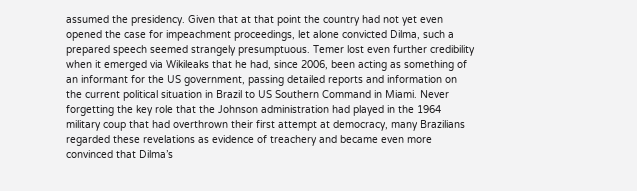assumed the presidency. Given that at that point the country had not yet even opened the case for impeachment proceedings, let alone convicted Dilma, such a prepared speech seemed strangely presumptuous. Temer lost even further credibility when it emerged via Wikileaks that he had, since 2006, been acting as something of an informant for the US government, passing detailed reports and information on the current political situation in Brazil to US Southern Command in Miami. Never forgetting the key role that the Johnson administration had played in the 1964 military coup that had overthrown their first attempt at democracy, many Brazilians regarded these revelations as evidence of treachery and became even more convinced that Dilma’s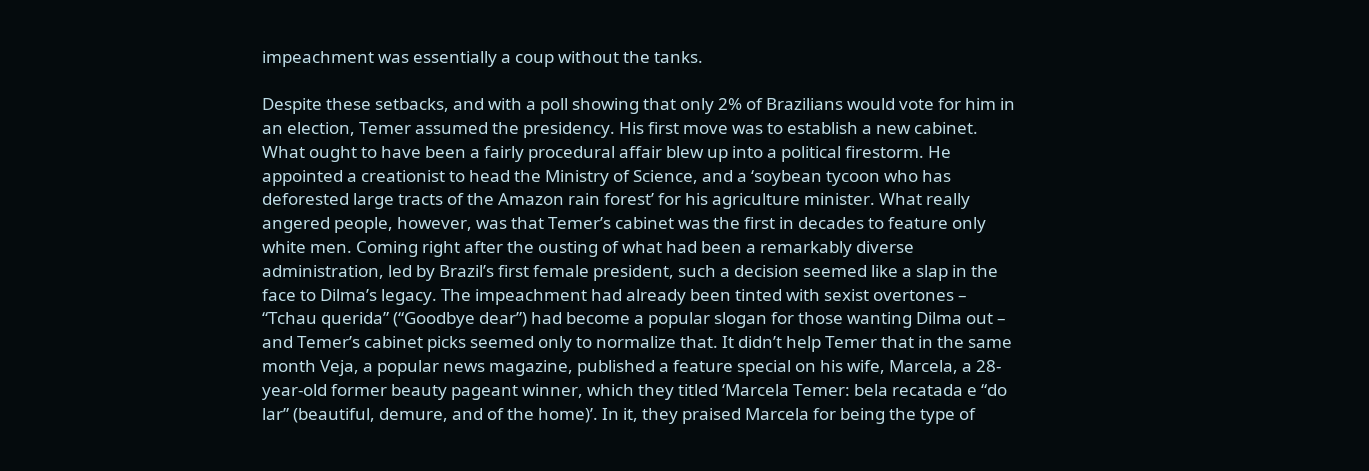impeachment was essentially a coup without the tanks.

Despite these setbacks, and with a poll showing that only 2% of Brazilians would vote for him in an election, Temer assumed the presidency. His first move was to establish a new cabinet. What ought to have been a fairly procedural affair blew up into a political firestorm. He appointed a creationist to head the Ministry of Science, and a ‘soybean tycoon who has deforested large tracts of the Amazon rain forest’ for his agriculture minister. What really angered people, however, was that Temer’s cabinet was the first in decades to feature only white men. Coming right after the ousting of what had been a remarkably diverse administration, led by Brazil’s first female president, such a decision seemed like a slap in the face to Dilma’s legacy. The impeachment had already been tinted with sexist overtones – “Tchau querida” (“Goodbye dear”) had become a popular slogan for those wanting Dilma out – and Temer’s cabinet picks seemed only to normalize that. It didn’t help Temer that in the same month Veja, a popular news magazine, published a feature special on his wife, Marcela, a 28-year-old former beauty pageant winner, which they titled ‘Marcela Temer: bela recatada e “do lar” (beautiful, demure, and of the home)’. In it, they praised Marcela for being the type of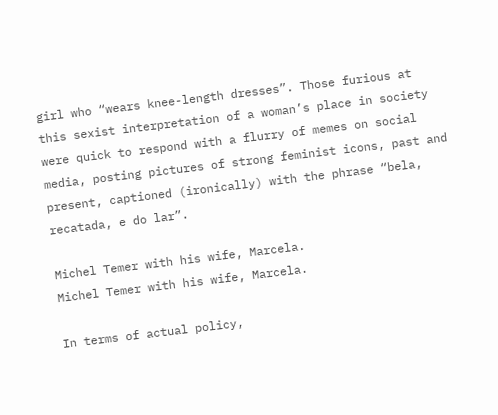girl who “wears knee-length dresses”. Those furious at this sexist interpretation of a woman’s place in society were quick to respond with a flurry of memes on social media, posting pictures of strong feminist icons, past and present, captioned (ironically) with the phrase “bela, recatada, e do lar”.

Michel Temer with his wife, Marcela.
Michel Temer with his wife, Marcela.

In terms of actual policy,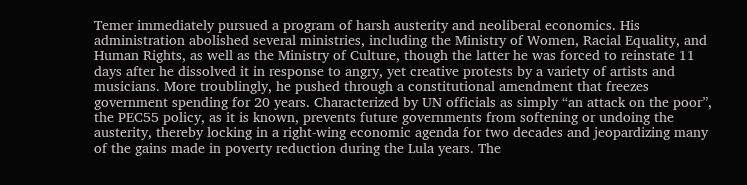Temer immediately pursued a program of harsh austerity and neoliberal economics. His administration abolished several ministries, including the Ministry of Women, Racial Equality, and Human Rights, as well as the Ministry of Culture, though the latter he was forced to reinstate 11 days after he dissolved it in response to angry, yet creative protests by a variety of artists and musicians. More troublingly, he pushed through a constitutional amendment that freezes government spending for 20 years. Characterized by UN officials as simply “an attack on the poor”, the PEC55 policy, as it is known, prevents future governments from softening or undoing the austerity, thereby locking in a right-wing economic agenda for two decades and jeopardizing many of the gains made in poverty reduction during the Lula years. The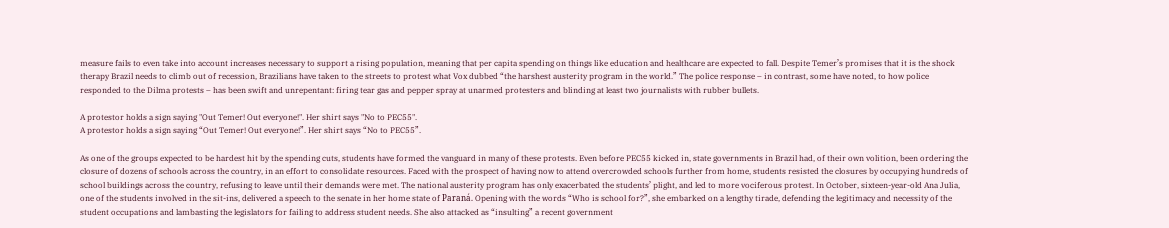measure fails to even take into account increases necessary to support a rising population, meaning that per capita spending on things like education and healthcare are expected to fall. Despite Temer’s promises that it is the shock therapy Brazil needs to climb out of recession, Brazilians have taken to the streets to protest what Vox dubbed “the harshest austerity program in the world.” The police response – in contrast, some have noted, to how police responded to the Dilma protests – has been swift and unrepentant: firing tear gas and pepper spray at unarmed protesters and blinding at least two journalists with rubber bullets.

A protestor holds a sign saying "Out Temer! Out everyone!". Her shirt says "No to PEC55".
A protestor holds a sign saying “Out Temer! Out everyone!”. Her shirt says “No to PEC55”.

As one of the groups expected to be hardest hit by the spending cuts, students have formed the vanguard in many of these protests. Even before PEC55 kicked in, state governments in Brazil had, of their own volition, been ordering the closure of dozens of schools across the country, in an effort to consolidate resources. Faced with the prospect of having now to attend overcrowded schools further from home, students resisted the closures by occupying hundreds of school buildings across the country, refusing to leave until their demands were met. The national austerity program has only exacerbated the students’ plight, and led to more vociferous protest. In October, sixteen-year-old Ana Julia, one of the students involved in the sit-ins, delivered a speech to the senate in her home state of Paraná. Opening with the words “Who is school for?”, she embarked on a lengthy tirade, defending the legitimacy and necessity of the student occupations and lambasting the legislators for failing to address student needs. She also attacked as “insulting” a recent government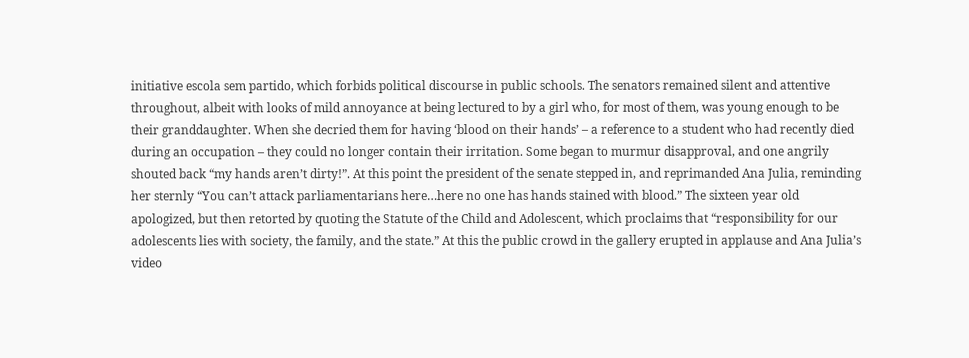initiative escola sem partido, which forbids political discourse in public schools. The senators remained silent and attentive throughout, albeit with looks of mild annoyance at being lectured to by a girl who, for most of them, was young enough to be their granddaughter. When she decried them for having ‘blood on their hands’ – a reference to a student who had recently died during an occupation – they could no longer contain their irritation. Some began to murmur disapproval, and one angrily shouted back “my hands aren’t dirty!”. At this point the president of the senate stepped in, and reprimanded Ana Julia, reminding her sternly “You can’t attack parliamentarians here…here no one has hands stained with blood.” The sixteen year old apologized, but then retorted by quoting the Statute of the Child and Adolescent, which proclaims that “responsibility for our adolescents lies with society, the family, and the state.” At this the public crowd in the gallery erupted in applause and Ana Julia’s video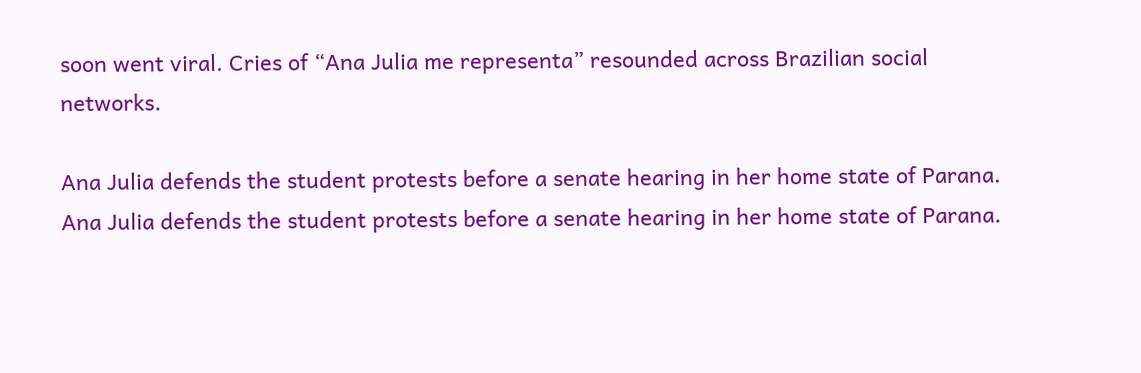soon went viral. Cries of “Ana Julia me representa” resounded across Brazilian social networks.

Ana Julia defends the student protests before a senate hearing in her home state of Parana.
Ana Julia defends the student protests before a senate hearing in her home state of Parana.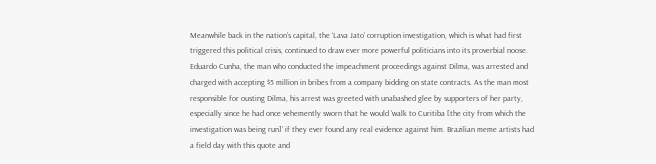Meanwhile back in the nation’s capital, the ‘Lava Jato’ corruption investigation, which is what had first triggered this political crisis, continued to draw ever more powerful politicians into its proverbial noose. Eduardo Cunha, the man who conducted the impeachment proceedings against Dilma, was arrested and charged with accepting $5 million in bribes from a company bidding on state contracts. As the man most responsible for ousting Dilma, his arrest was greeted with unabashed glee by supporters of her party, especially since he had once vehemently sworn that he would ‘walk to Curitiba [the city from which the investigation was being run]’ if they ever found any real evidence against him. Brazilian meme artists had a field day with this quote and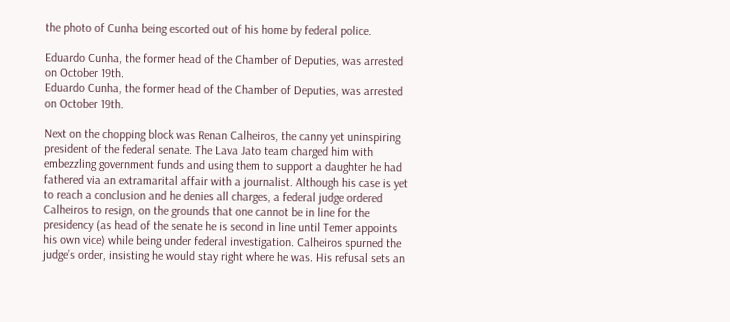the photo of Cunha being escorted out of his home by federal police.

Eduardo Cunha, the former head of the Chamber of Deputies, was arrested on October 19th.
Eduardo Cunha, the former head of the Chamber of Deputies, was arrested on October 19th.

Next on the chopping block was Renan Calheiros, the canny yet uninspiring president of the federal senate. The Lava Jato team charged him with embezzling government funds and using them to support a daughter he had fathered via an extramarital affair with a journalist. Although his case is yet to reach a conclusion and he denies all charges, a federal judge ordered Calheiros to resign, on the grounds that one cannot be in line for the presidency (as head of the senate he is second in line until Temer appoints his own vice) while being under federal investigation. Calheiros spurned the judge’s order, insisting he would stay right where he was. His refusal sets an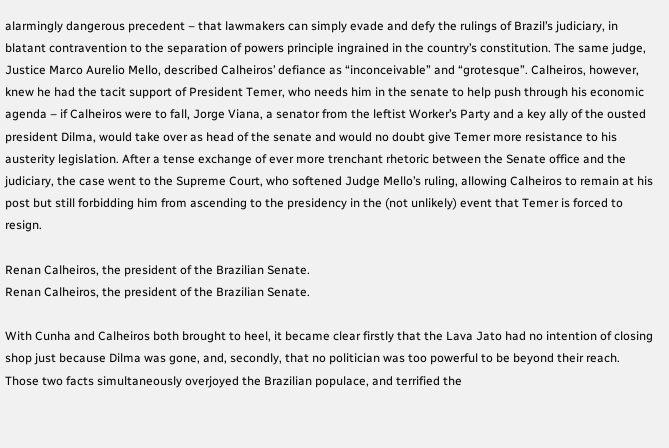alarmingly dangerous precedent – that lawmakers can simply evade and defy the rulings of Brazil’s judiciary, in blatant contravention to the separation of powers principle ingrained in the country’s constitution. The same judge, Justice Marco Aurelio Mello, described Calheiros’ defiance as “inconceivable” and “grotesque”. Calheiros, however, knew he had the tacit support of President Temer, who needs him in the senate to help push through his economic agenda – if Calheiros were to fall, Jorge Viana, a senator from the leftist Worker’s Party and a key ally of the ousted president Dilma, would take over as head of the senate and would no doubt give Temer more resistance to his austerity legislation. After a tense exchange of ever more trenchant rhetoric between the Senate office and the judiciary, the case went to the Supreme Court, who softened Judge Mello’s ruling, allowing Calheiros to remain at his post but still forbidding him from ascending to the presidency in the (not unlikely) event that Temer is forced to resign.

Renan Calheiros, the president of the Brazilian Senate.
Renan Calheiros, the president of the Brazilian Senate.

With Cunha and Calheiros both brought to heel, it became clear firstly that the Lava Jato had no intention of closing shop just because Dilma was gone, and, secondly, that no politician was too powerful to be beyond their reach. Those two facts simultaneously overjoyed the Brazilian populace, and terrified the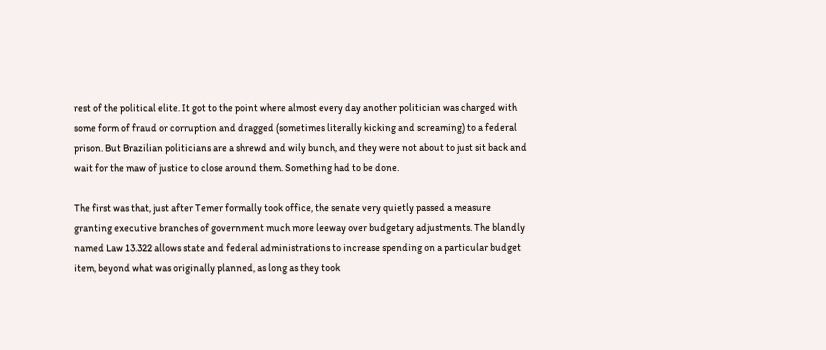rest of the political elite. It got to the point where almost every day another politician was charged with some form of fraud or corruption and dragged (sometimes literally kicking and screaming) to a federal prison. But Brazilian politicians are a shrewd and wily bunch, and they were not about to just sit back and wait for the maw of justice to close around them. Something had to be done.

The first was that, just after Temer formally took office, the senate very quietly passed a measure granting executive branches of government much more leeway over budgetary adjustments. The blandly named Law 13.322 allows state and federal administrations to increase spending on a particular budget item, beyond what was originally planned, as long as they took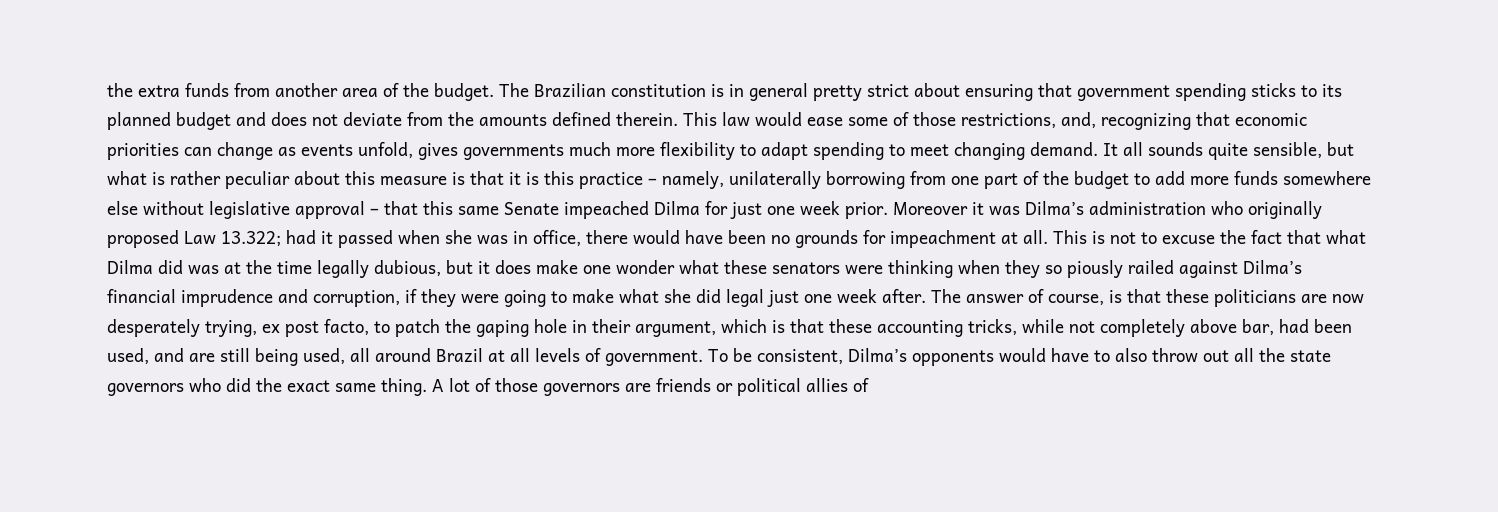the extra funds from another area of the budget. The Brazilian constitution is in general pretty strict about ensuring that government spending sticks to its planned budget and does not deviate from the amounts defined therein. This law would ease some of those restrictions, and, recognizing that economic priorities can change as events unfold, gives governments much more flexibility to adapt spending to meet changing demand. It all sounds quite sensible, but what is rather peculiar about this measure is that it is this practice – namely, unilaterally borrowing from one part of the budget to add more funds somewhere else without legislative approval – that this same Senate impeached Dilma for just one week prior. Moreover it was Dilma’s administration who originally proposed Law 13.322; had it passed when she was in office, there would have been no grounds for impeachment at all. This is not to excuse the fact that what Dilma did was at the time legally dubious, but it does make one wonder what these senators were thinking when they so piously railed against Dilma’s financial imprudence and corruption, if they were going to make what she did legal just one week after. The answer of course, is that these politicians are now desperately trying, ex post facto, to patch the gaping hole in their argument, which is that these accounting tricks, while not completely above bar, had been used, and are still being used, all around Brazil at all levels of government. To be consistent, Dilma’s opponents would have to also throw out all the state governors who did the exact same thing. A lot of those governors are friends or political allies of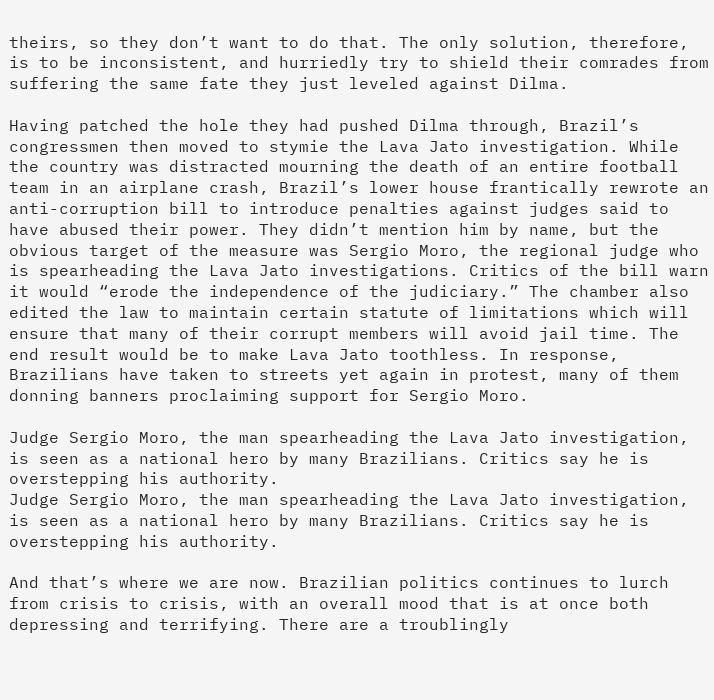theirs, so they don’t want to do that. The only solution, therefore, is to be inconsistent, and hurriedly try to shield their comrades from suffering the same fate they just leveled against Dilma.

Having patched the hole they had pushed Dilma through, Brazil’s congressmen then moved to stymie the Lava Jato investigation. While the country was distracted mourning the death of an entire football team in an airplane crash, Brazil’s lower house frantically rewrote an anti-corruption bill to introduce penalties against judges said to have abused their power. They didn’t mention him by name, but the obvious target of the measure was Sergio Moro, the regional judge who is spearheading the Lava Jato investigations. Critics of the bill warn it would “erode the independence of the judiciary.” The chamber also edited the law to maintain certain statute of limitations which will ensure that many of their corrupt members will avoid jail time. The end result would be to make Lava Jato toothless. In response, Brazilians have taken to streets yet again in protest, many of them donning banners proclaiming support for Sergio Moro.

Judge Sergio Moro, the man spearheading the Lava Jato investigation, is seen as a national hero by many Brazilians. Critics say he is overstepping his authority.
Judge Sergio Moro, the man spearheading the Lava Jato investigation, is seen as a national hero by many Brazilians. Critics say he is overstepping his authority.

And that’s where we are now. Brazilian politics continues to lurch from crisis to crisis, with an overall mood that is at once both depressing and terrifying. There are a troublingly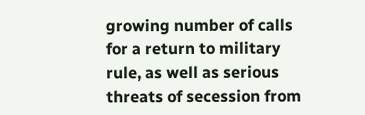growing number of calls for a return to military rule, as well as serious threats of secession from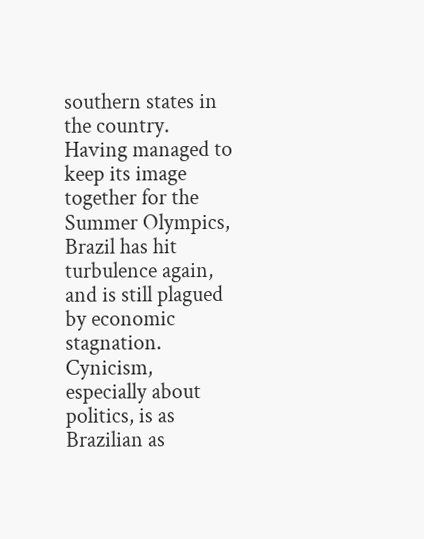southern states in the country. Having managed to keep its image together for the Summer Olympics, Brazil has hit turbulence again, and is still plagued by economic stagnation. Cynicism, especially about politics, is as Brazilian as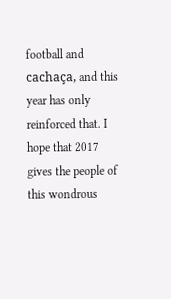football and cachaça, and this year has only reinforced that. I hope that 2017 gives the people of this wondrous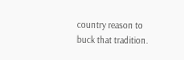country reason to buck that tradition.